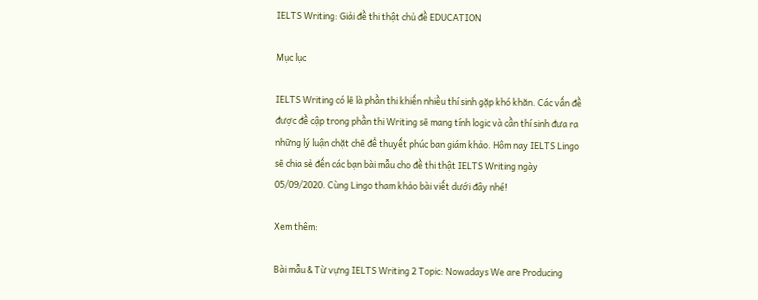IELTS Writing: Giải đề thi thật chủ đề EDUCATION

Mục lục

IELTS Writing có lẽ là phần thi khiến nhiều thí sinh gặp khó khăn. Các vấn đề được đề cập trong phần thi Writing sẽ mang tính logic và cần thí sinh đưa ra những lý luận chặt chẽ để thuyết phúc ban giám khảo. Hôm nay IELTS Lingo sẽ chia sẻ đến các bạn bài mẫu cho đề thi thật IELTS Writing ngày 05/09/2020. Cùng Lingo tham khảo bài viết dưới đây nhé!

Xem thêm:

Bài mẫu & Từ vựng IELTS Writing 2 Topic: Nowadays We are Producing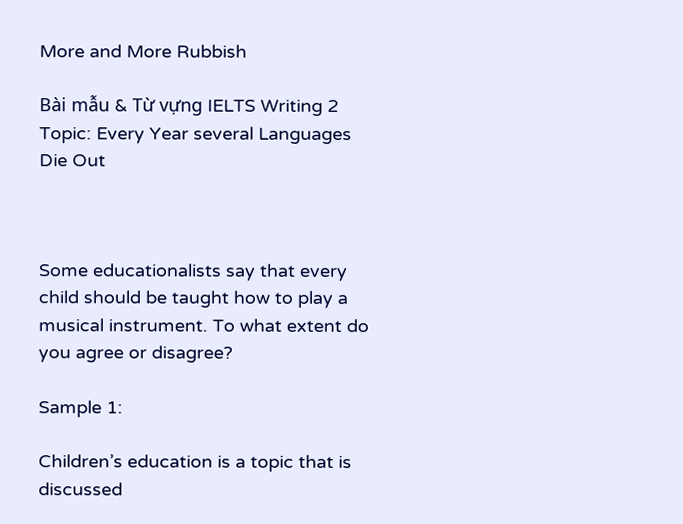More and More Rubbish

Bài mẫu & Từ vựng IELTS Writing 2 Topic: Every Year several Languages Die Out



Some educationalists say that every child should be taught how to play a musical instrument. To what extent do you agree or disagree?

Sample 1:

Children’s education is a topic that is discussed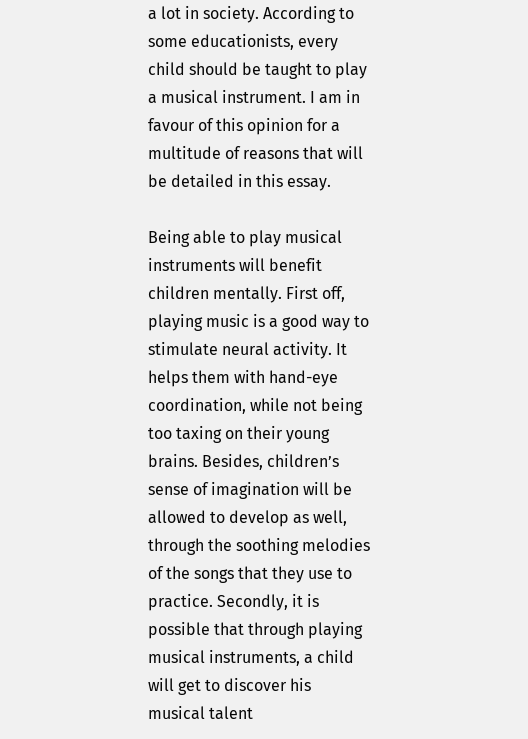a lot in society. According to some educationists, every child should be taught to play a musical instrument. I am in favour of this opinion for a multitude of reasons that will be detailed in this essay.

Being able to play musical instruments will benefit children mentally. First off, playing music is a good way to stimulate neural activity. It helps them with hand-eye coordination, while not being too taxing on their young brains. Besides, children’s sense of imagination will be allowed to develop as well, through the soothing melodies of the songs that they use to practice. Secondly, it is possible that through playing musical instruments, a child will get to discover his musical talent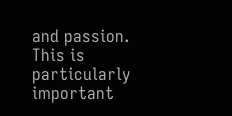and passion. This is particularly important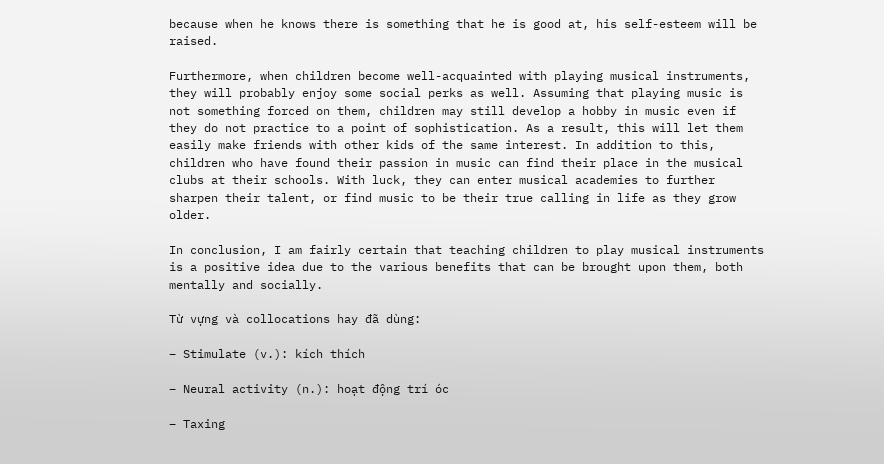because when he knows there is something that he is good at, his self-esteem will be raised.

Furthermore, when children become well-acquainted with playing musical instruments, they will probably enjoy some social perks as well. Assuming that playing music is not something forced on them, children may still develop a hobby in music even if they do not practice to a point of sophistication. As a result, this will let them easily make friends with other kids of the same interest. In addition to this, children who have found their passion in music can find their place in the musical clubs at their schools. With luck, they can enter musical academies to further sharpen their talent, or find music to be their true calling in life as they grow older.

In conclusion, I am fairly certain that teaching children to play musical instruments is a positive idea due to the various benefits that can be brought upon them, both mentally and socially.

Từ vựng và collocations hay đã dùng:

– Stimulate (v.): kích thích

– Neural activity (n.): hoạt động trí óc

– Taxing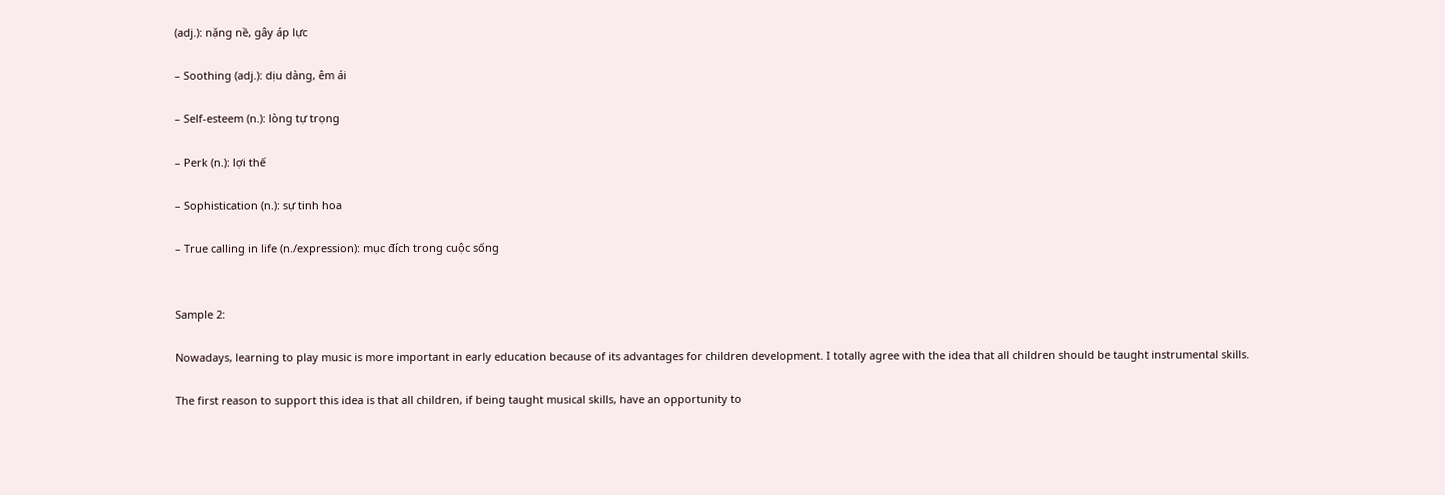(adj.): nặng nề, gây áp lực

– Soothing (adj.): dịu dàng, êm ái

– Self-esteem (n.): lòng tự trọng

– Perk (n.): lợi thế

– Sophistication (n.): sự tinh hoa

– True calling in life (n./expression): mục đích trong cuộc sống


Sample 2:

Nowadays, learning to play music is more important in early education because of its advantages for children development. I totally agree with the idea that all children should be taught instrumental skills.

The first reason to support this idea is that all children, if being taught musical skills, have an opportunity to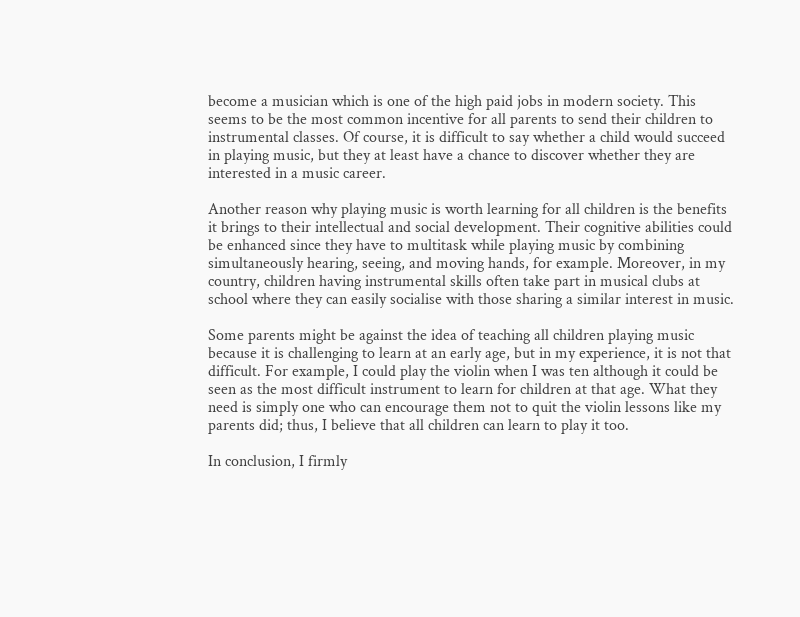become a musician which is one of the high paid jobs in modern society. This seems to be the most common incentive for all parents to send their children to instrumental classes. Of course, it is difficult to say whether a child would succeed in playing music, but they at least have a chance to discover whether they are interested in a music career.

Another reason why playing music is worth learning for all children is the benefits it brings to their intellectual and social development. Their cognitive abilities could be enhanced since they have to multitask while playing music by combining simultaneously hearing, seeing, and moving hands, for example. Moreover, in my country, children having instrumental skills often take part in musical clubs at school where they can easily socialise with those sharing a similar interest in music.

Some parents might be against the idea of teaching all children playing music because it is challenging to learn at an early age, but in my experience, it is not that difficult. For example, I could play the violin when I was ten although it could be seen as the most difficult instrument to learn for children at that age. What they need is simply one who can encourage them not to quit the violin lessons like my parents did; thus, I believe that all children can learn to play it too.

In conclusion, I firmly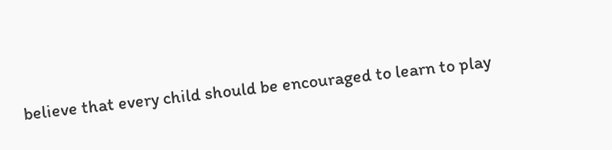believe that every child should be encouraged to learn to play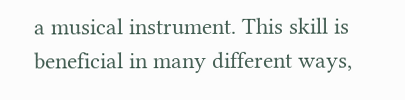a musical instrument. This skill is beneficial in many different ways,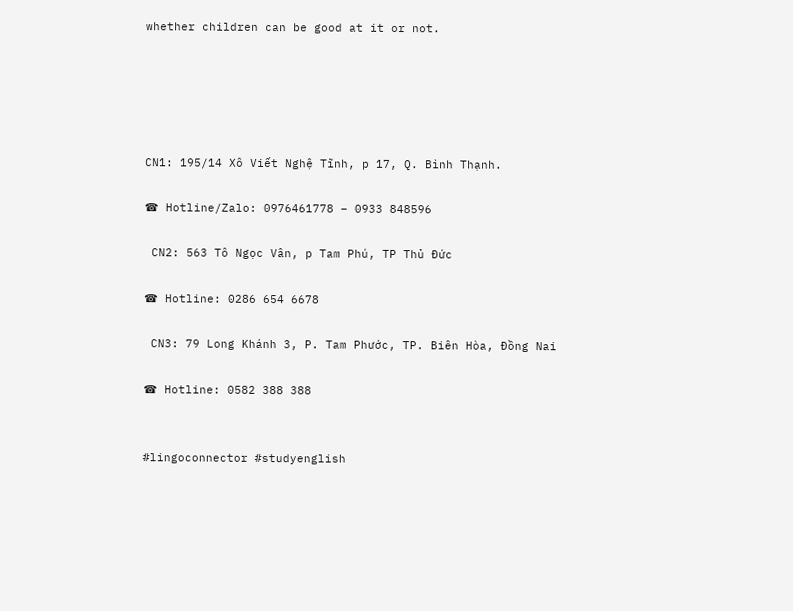whether children can be good at it or not.





CN1: 195/14 Xô Viết Nghệ Tĩnh, p 17, Q. Bình Thạnh.

☎ Hotline/Zalo: 0976461778 – 0933 848596

 CN2: 563 Tô Ngọc Vân, p Tam Phú, TP Thủ Đức

☎ Hotline: 0286 654 6678

 CN3: 79 Long Khánh 3, P. Tam Phước, TP. Biên Hòa, Đồng Nai

☎ Hotline: 0582 388 388


#lingoconnector #studyenglish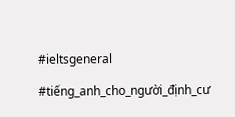#ieltsgeneral

#tiếng_anh_cho_người_định_cư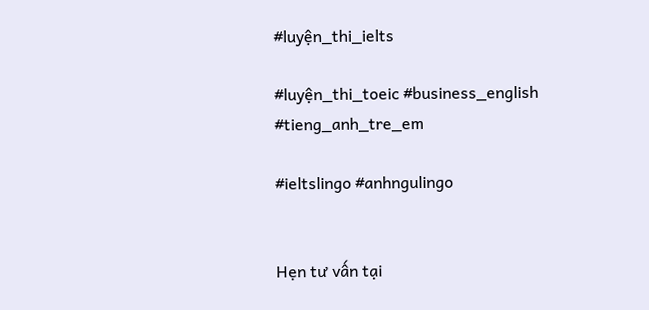#luyện_thi_ielts

#luyện_thi_toeic #business_english #tieng_anh_tre_em

#ieltslingo #anhngulingo


Hẹn tư vấn tại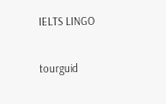IELTS LINGO

tourguid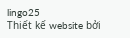lingo25
Thiết kế website bởi